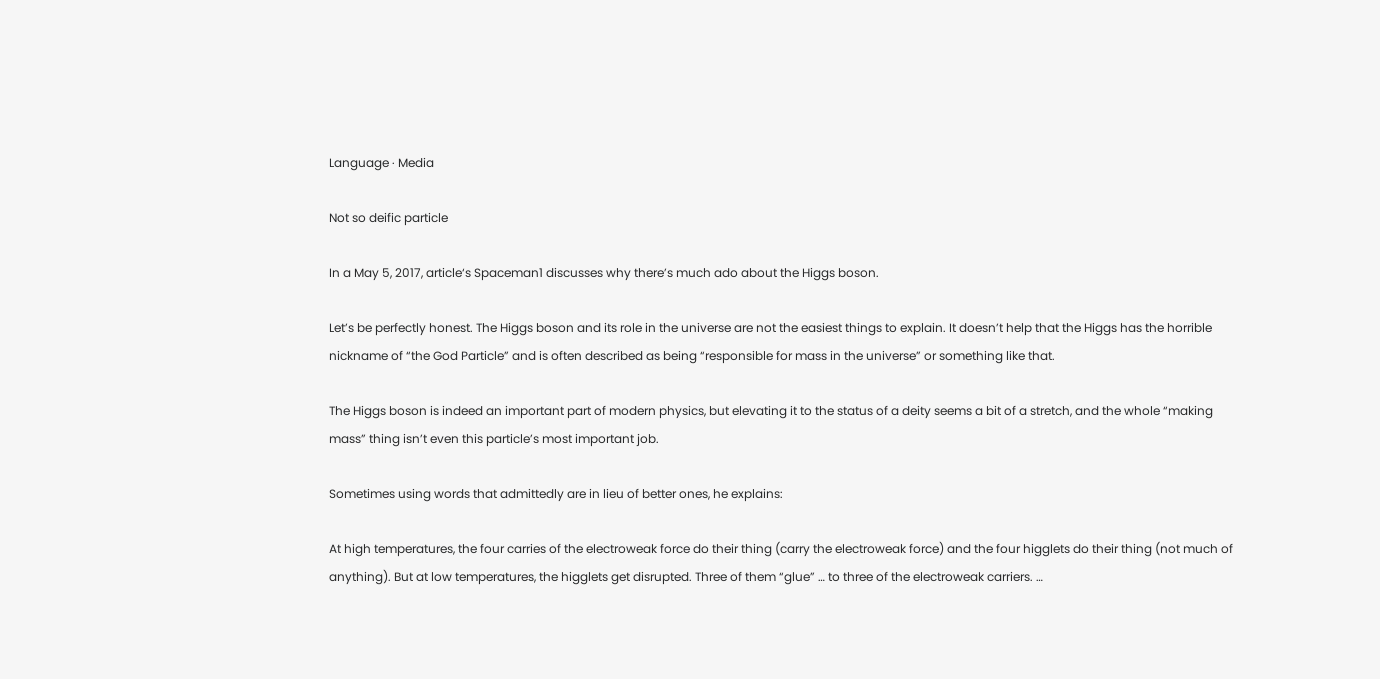Language · Media

Not so deific particle

In a May 5, 2017, article‘s Spaceman1 discusses why there’s much ado about the Higgs boson.

Let’s be perfectly honest. The Higgs boson and its role in the universe are not the easiest things to explain. It doesn’t help that the Higgs has the horrible nickname of “the God Particle” and is often described as being “responsible for mass in the universe” or something like that.

The Higgs boson is indeed an important part of modern physics, but elevating it to the status of a deity seems a bit of a stretch, and the whole “making mass” thing isn’t even this particle’s most important job.

Sometimes using words that admittedly are in lieu of better ones, he explains:

At high temperatures, the four carries of the electroweak force do their thing (carry the electroweak force) and the four higglets do their thing (not much of anything). But at low temperatures, the higglets get disrupted. Three of them “glue” … to three of the electroweak carriers. …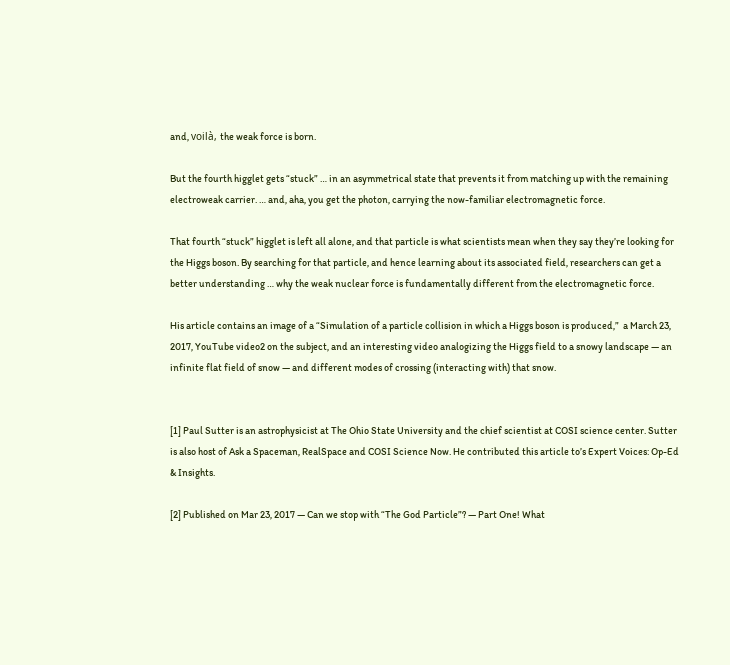and, voilà, the weak force is born.

But the fourth higglet gets “stuck” … in an asymmetrical state that prevents it from matching up with the remaining electroweak carrier. … and, aha, you get the photon, carrying the now-familiar electromagnetic force.

That fourth “stuck” higglet is left all alone, and that particle is what scientists mean when they say they’re looking for the Higgs boson. By searching for that particle, and hence learning about its associated field, researchers can get a better understanding … why the weak nuclear force is fundamentally different from the electromagnetic force.

His article contains an image of a “Simulation of a particle collision in which a Higgs boson is produced,”  a March 23, 2017, YouTube video2 on the subject, and an interesting video analogizing the Higgs field to a snowy landscape — an infinite flat field of snow — and different modes of crossing (interacting with) that snow.


[1] Paul Sutter is an astrophysicist at The Ohio State University and the chief scientist at COSI science center. Sutter is also host of Ask a Spaceman, RealSpace and COSI Science Now. He contributed this article to’s Expert Voices: Op-Ed & Insights.

[2] Published on Mar 23, 2017 — Can we stop with “The God Particle”? — Part One! What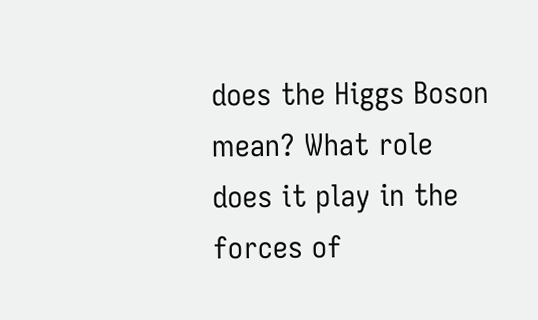does the Higgs Boson mean? What role does it play in the forces of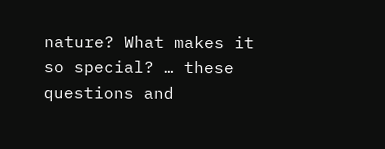nature? What makes it so special? … these questions and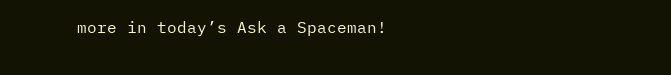more in today’s Ask a Spaceman!